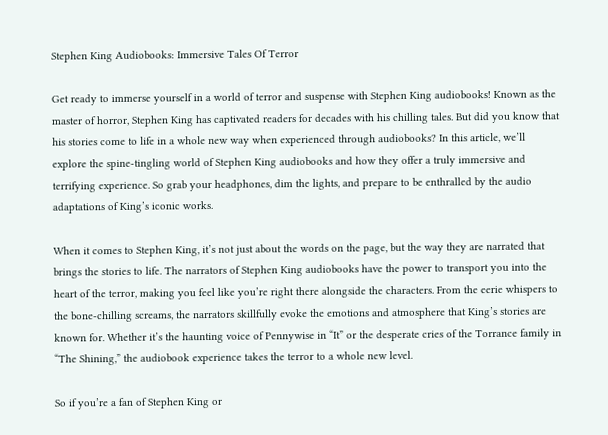Stephen King Audiobooks: Immersive Tales Of Terror

Get ready to immerse yourself in a world of terror and suspense with Stephen King audiobooks! Known as the master of horror, Stephen King has captivated readers for decades with his chilling tales. But did you know that his stories come to life in a whole new way when experienced through audiobooks? In this article, we’ll explore the spine-tingling world of Stephen King audiobooks and how they offer a truly immersive and terrifying experience. So grab your headphones, dim the lights, and prepare to be enthralled by the audio adaptations of King’s iconic works.

When it comes to Stephen King, it’s not just about the words on the page, but the way they are narrated that brings the stories to life. The narrators of Stephen King audiobooks have the power to transport you into the heart of the terror, making you feel like you’re right there alongside the characters. From the eerie whispers to the bone-chilling screams, the narrators skillfully evoke the emotions and atmosphere that King’s stories are known for. Whether it’s the haunting voice of Pennywise in “It” or the desperate cries of the Torrance family in “The Shining,” the audiobook experience takes the terror to a whole new level.

So if you’re a fan of Stephen King or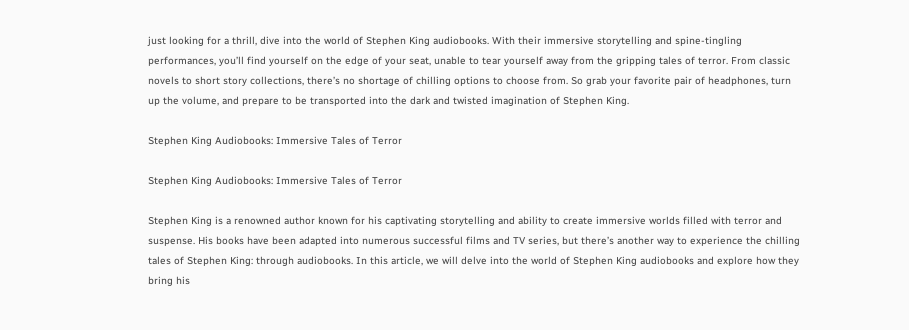just looking for a thrill, dive into the world of Stephen King audiobooks. With their immersive storytelling and spine-tingling performances, you’ll find yourself on the edge of your seat, unable to tear yourself away from the gripping tales of terror. From classic novels to short story collections, there’s no shortage of chilling options to choose from. So grab your favorite pair of headphones, turn up the volume, and prepare to be transported into the dark and twisted imagination of Stephen King.

Stephen King Audiobooks: Immersive Tales of Terror

Stephen King Audiobooks: Immersive Tales of Terror

Stephen King is a renowned author known for his captivating storytelling and ability to create immersive worlds filled with terror and suspense. His books have been adapted into numerous successful films and TV series, but there’s another way to experience the chilling tales of Stephen King: through audiobooks. In this article, we will delve into the world of Stephen King audiobooks and explore how they bring his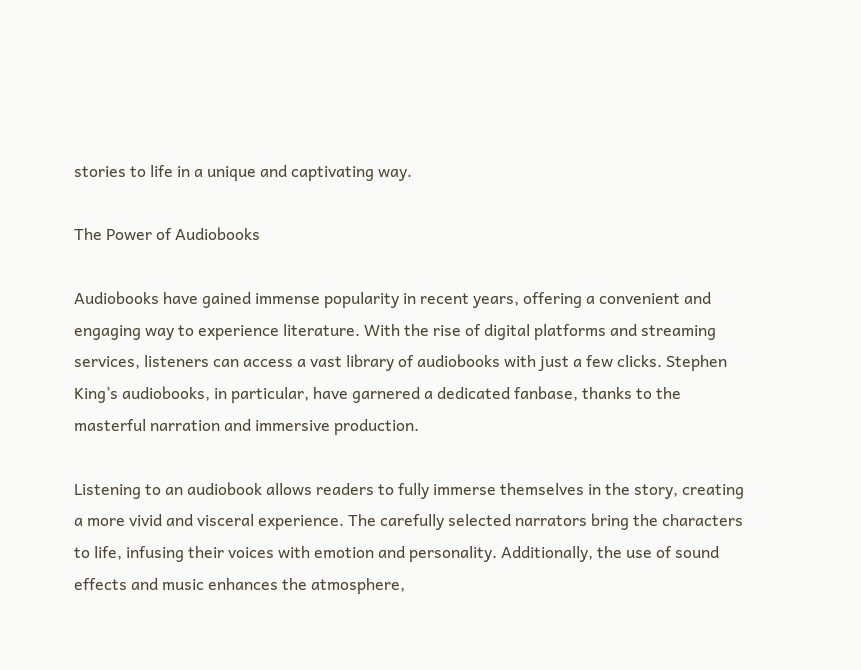stories to life in a unique and captivating way.

The Power of Audiobooks

Audiobooks have gained immense popularity in recent years, offering a convenient and engaging way to experience literature. With the rise of digital platforms and streaming services, listeners can access a vast library of audiobooks with just a few clicks. Stephen King’s audiobooks, in particular, have garnered a dedicated fanbase, thanks to the masterful narration and immersive production.

Listening to an audiobook allows readers to fully immerse themselves in the story, creating a more vivid and visceral experience. The carefully selected narrators bring the characters to life, infusing their voices with emotion and personality. Additionally, the use of sound effects and music enhances the atmosphere,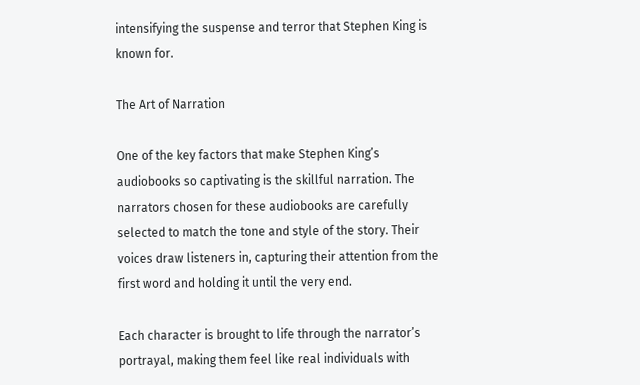intensifying the suspense and terror that Stephen King is known for.

The Art of Narration

One of the key factors that make Stephen King’s audiobooks so captivating is the skillful narration. The narrators chosen for these audiobooks are carefully selected to match the tone and style of the story. Their voices draw listeners in, capturing their attention from the first word and holding it until the very end.

Each character is brought to life through the narrator’s portrayal, making them feel like real individuals with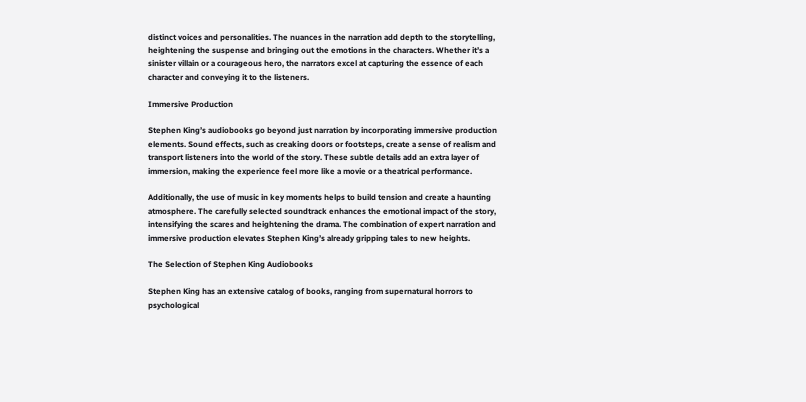distinct voices and personalities. The nuances in the narration add depth to the storytelling, heightening the suspense and bringing out the emotions in the characters. Whether it’s a sinister villain or a courageous hero, the narrators excel at capturing the essence of each character and conveying it to the listeners.

Immersive Production

Stephen King’s audiobooks go beyond just narration by incorporating immersive production elements. Sound effects, such as creaking doors or footsteps, create a sense of realism and transport listeners into the world of the story. These subtle details add an extra layer of immersion, making the experience feel more like a movie or a theatrical performance.

Additionally, the use of music in key moments helps to build tension and create a haunting atmosphere. The carefully selected soundtrack enhances the emotional impact of the story, intensifying the scares and heightening the drama. The combination of expert narration and immersive production elevates Stephen King’s already gripping tales to new heights.

The Selection of Stephen King Audiobooks

Stephen King has an extensive catalog of books, ranging from supernatural horrors to psychological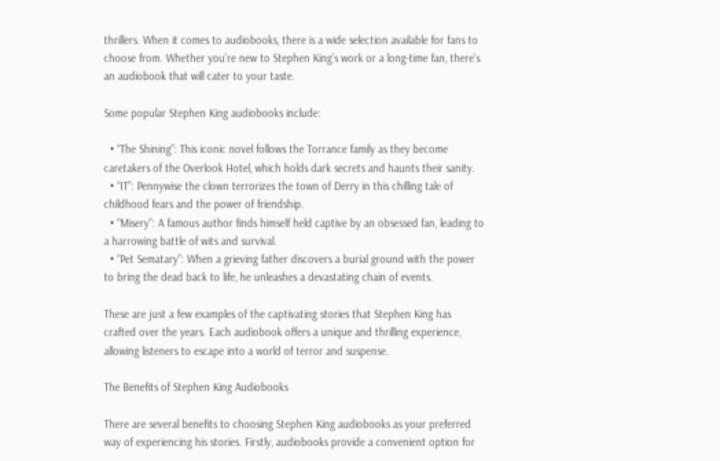thrillers. When it comes to audiobooks, there is a wide selection available for fans to choose from. Whether you’re new to Stephen King’s work or a long-time fan, there’s an audiobook that will cater to your taste.

Some popular Stephen King audiobooks include:

  • “The Shining”: This iconic novel follows the Torrance family as they become caretakers of the Overlook Hotel, which holds dark secrets and haunts their sanity.
  • “IT”: Pennywise the clown terrorizes the town of Derry in this chilling tale of childhood fears and the power of friendship.
  • “Misery”: A famous author finds himself held captive by an obsessed fan, leading to a harrowing battle of wits and survival.
  • “Pet Sematary”: When a grieving father discovers a burial ground with the power to bring the dead back to life, he unleashes a devastating chain of events.

These are just a few examples of the captivating stories that Stephen King has crafted over the years. Each audiobook offers a unique and thrilling experience, allowing listeners to escape into a world of terror and suspense.

The Benefits of Stephen King Audiobooks

There are several benefits to choosing Stephen King audiobooks as your preferred way of experiencing his stories. Firstly, audiobooks provide a convenient option for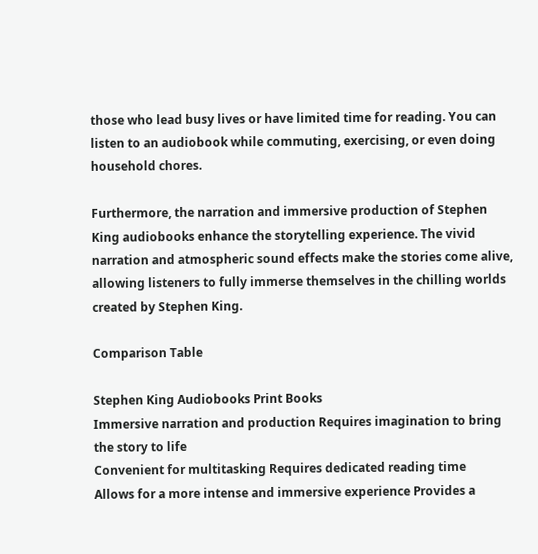those who lead busy lives or have limited time for reading. You can listen to an audiobook while commuting, exercising, or even doing household chores.

Furthermore, the narration and immersive production of Stephen King audiobooks enhance the storytelling experience. The vivid narration and atmospheric sound effects make the stories come alive, allowing listeners to fully immerse themselves in the chilling worlds created by Stephen King.

Comparison Table

Stephen King Audiobooks Print Books
Immersive narration and production Requires imagination to bring the story to life
Convenient for multitasking Requires dedicated reading time
Allows for a more intense and immersive experience Provides a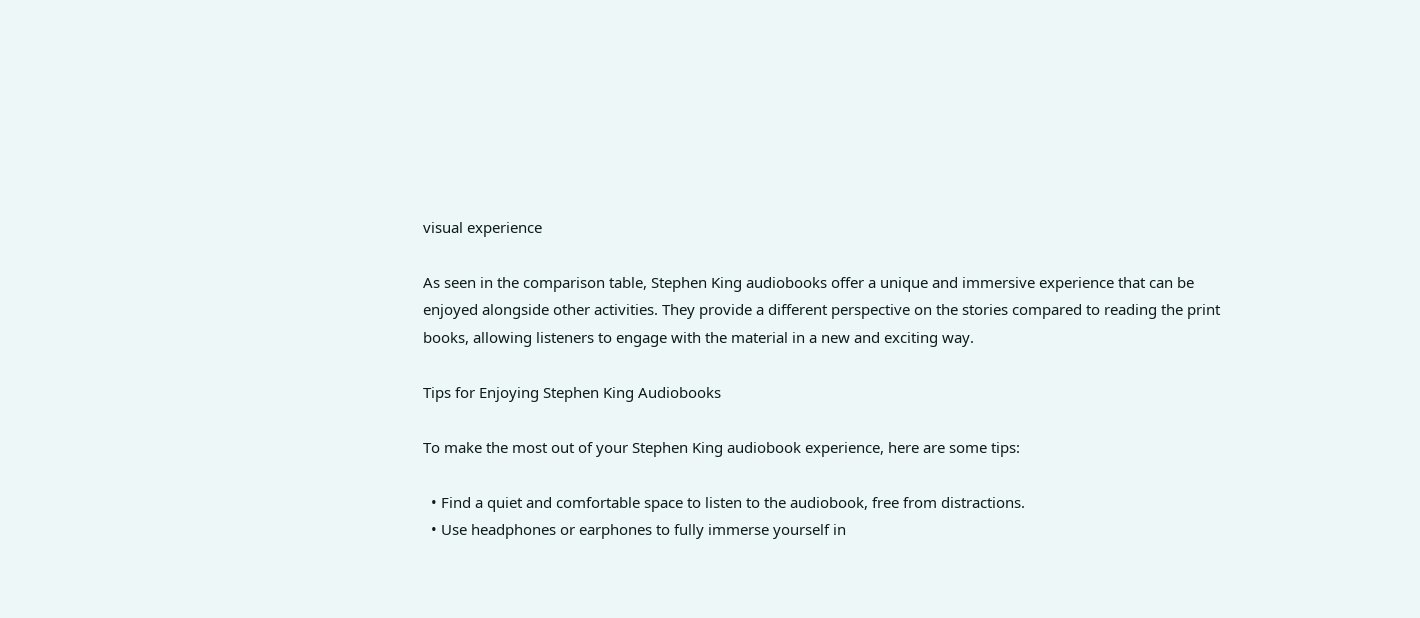visual experience

As seen in the comparison table, Stephen King audiobooks offer a unique and immersive experience that can be enjoyed alongside other activities. They provide a different perspective on the stories compared to reading the print books, allowing listeners to engage with the material in a new and exciting way.

Tips for Enjoying Stephen King Audiobooks

To make the most out of your Stephen King audiobook experience, here are some tips:

  • Find a quiet and comfortable space to listen to the audiobook, free from distractions.
  • Use headphones or earphones to fully immerse yourself in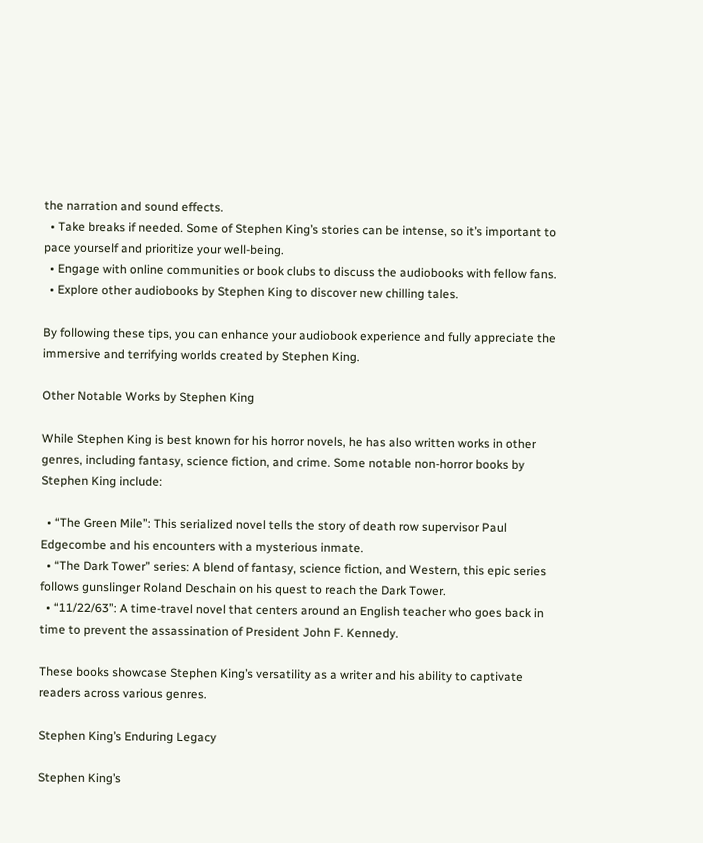the narration and sound effects.
  • Take breaks if needed. Some of Stephen King’s stories can be intense, so it’s important to pace yourself and prioritize your well-being.
  • Engage with online communities or book clubs to discuss the audiobooks with fellow fans.
  • Explore other audiobooks by Stephen King to discover new chilling tales.

By following these tips, you can enhance your audiobook experience and fully appreciate the immersive and terrifying worlds created by Stephen King.

Other Notable Works by Stephen King

While Stephen King is best known for his horror novels, he has also written works in other genres, including fantasy, science fiction, and crime. Some notable non-horror books by Stephen King include:

  • “The Green Mile”: This serialized novel tells the story of death row supervisor Paul Edgecombe and his encounters with a mysterious inmate.
  • “The Dark Tower” series: A blend of fantasy, science fiction, and Western, this epic series follows gunslinger Roland Deschain on his quest to reach the Dark Tower.
  • “11/22/63”: A time-travel novel that centers around an English teacher who goes back in time to prevent the assassination of President John F. Kennedy.

These books showcase Stephen King’s versatility as a writer and his ability to captivate readers across various genres.

Stephen King’s Enduring Legacy

Stephen King’s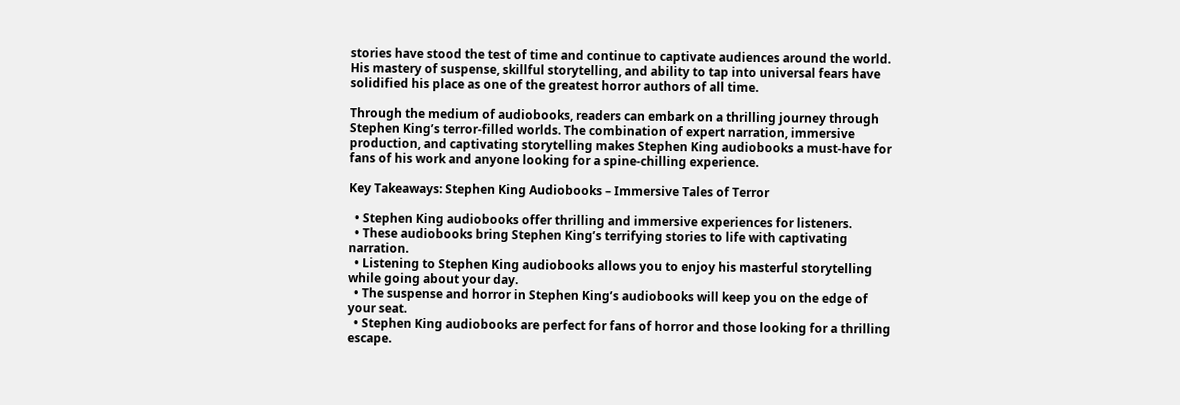stories have stood the test of time and continue to captivate audiences around the world. His mastery of suspense, skillful storytelling, and ability to tap into universal fears have solidified his place as one of the greatest horror authors of all time.

Through the medium of audiobooks, readers can embark on a thrilling journey through Stephen King’s terror-filled worlds. The combination of expert narration, immersive production, and captivating storytelling makes Stephen King audiobooks a must-have for fans of his work and anyone looking for a spine-chilling experience.

Key Takeaways: Stephen King Audiobooks – Immersive Tales of Terror

  • Stephen King audiobooks offer thrilling and immersive experiences for listeners.
  • These audiobooks bring Stephen King’s terrifying stories to life with captivating narration.
  • Listening to Stephen King audiobooks allows you to enjoy his masterful storytelling while going about your day.
  • The suspense and horror in Stephen King’s audiobooks will keep you on the edge of your seat.
  • Stephen King audiobooks are perfect for fans of horror and those looking for a thrilling escape.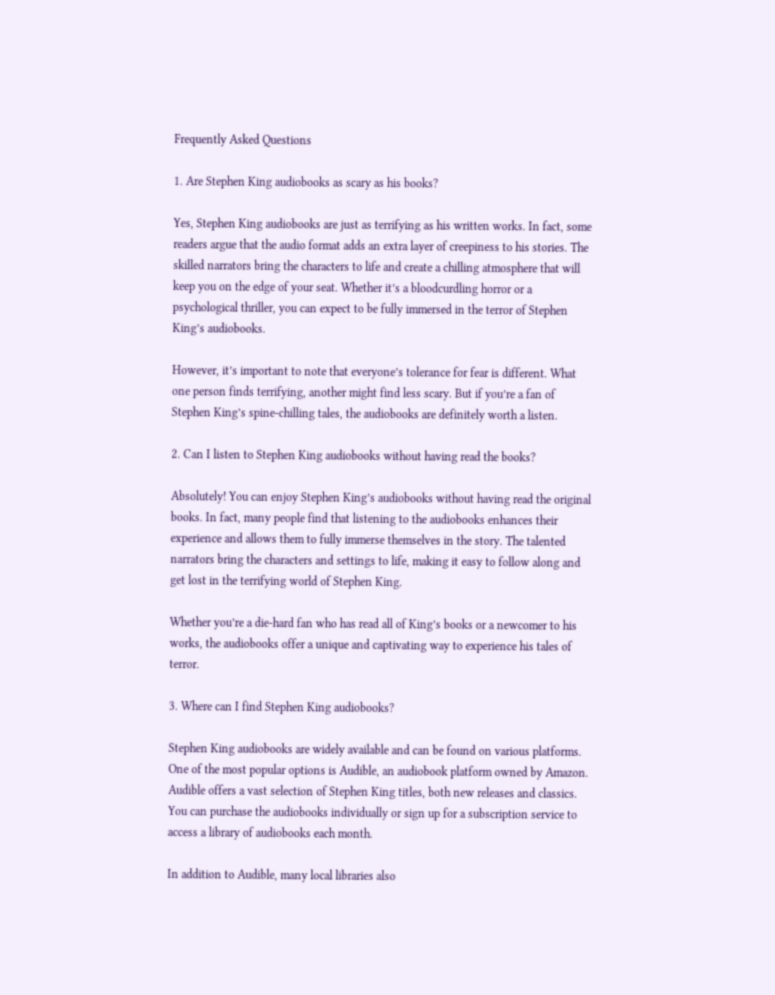Frequently Asked Questions

1. Are Stephen King audiobooks as scary as his books?

Yes, Stephen King audiobooks are just as terrifying as his written works. In fact, some readers argue that the audio format adds an extra layer of creepiness to his stories. The skilled narrators bring the characters to life and create a chilling atmosphere that will keep you on the edge of your seat. Whether it’s a bloodcurdling horror or a psychological thriller, you can expect to be fully immersed in the terror of Stephen King’s audiobooks.

However, it’s important to note that everyone’s tolerance for fear is different. What one person finds terrifying, another might find less scary. But if you’re a fan of Stephen King’s spine-chilling tales, the audiobooks are definitely worth a listen.

2. Can I listen to Stephen King audiobooks without having read the books?

Absolutely! You can enjoy Stephen King’s audiobooks without having read the original books. In fact, many people find that listening to the audiobooks enhances their experience and allows them to fully immerse themselves in the story. The talented narrators bring the characters and settings to life, making it easy to follow along and get lost in the terrifying world of Stephen King.

Whether you’re a die-hard fan who has read all of King’s books or a newcomer to his works, the audiobooks offer a unique and captivating way to experience his tales of terror.

3. Where can I find Stephen King audiobooks?

Stephen King audiobooks are widely available and can be found on various platforms. One of the most popular options is Audible, an audiobook platform owned by Amazon. Audible offers a vast selection of Stephen King titles, both new releases and classics. You can purchase the audiobooks individually or sign up for a subscription service to access a library of audiobooks each month.

In addition to Audible, many local libraries also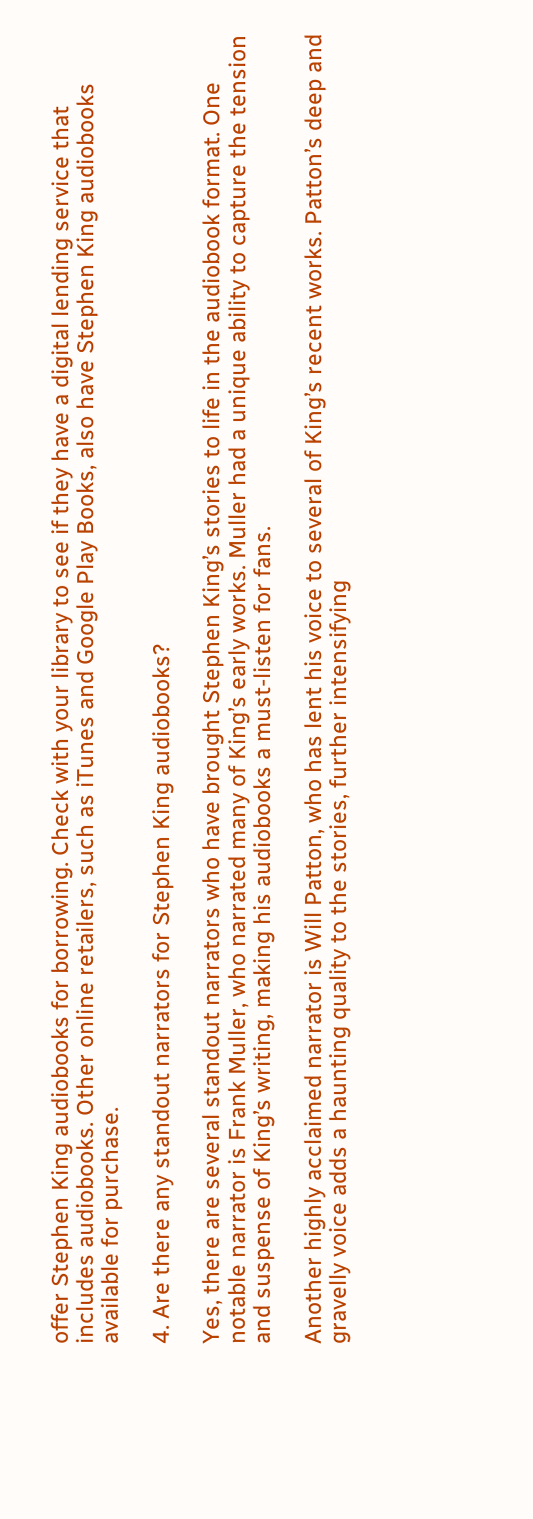offer Stephen King audiobooks for borrowing. Check with your library to see if they have a digital lending service that includes audiobooks. Other online retailers, such as iTunes and Google Play Books, also have Stephen King audiobooks available for purchase.

4. Are there any standout narrators for Stephen King audiobooks?

Yes, there are several standout narrators who have brought Stephen King’s stories to life in the audiobook format. One notable narrator is Frank Muller, who narrated many of King’s early works. Muller had a unique ability to capture the tension and suspense of King’s writing, making his audiobooks a must-listen for fans.

Another highly acclaimed narrator is Will Patton, who has lent his voice to several of King’s recent works. Patton’s deep and gravelly voice adds a haunting quality to the stories, further intensifying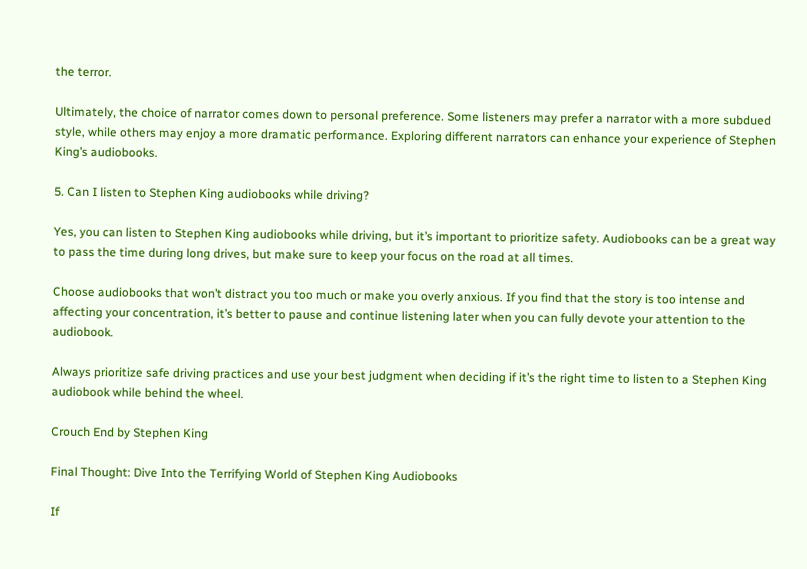the terror.

Ultimately, the choice of narrator comes down to personal preference. Some listeners may prefer a narrator with a more subdued style, while others may enjoy a more dramatic performance. Exploring different narrators can enhance your experience of Stephen King’s audiobooks.

5. Can I listen to Stephen King audiobooks while driving?

Yes, you can listen to Stephen King audiobooks while driving, but it’s important to prioritize safety. Audiobooks can be a great way to pass the time during long drives, but make sure to keep your focus on the road at all times.

Choose audiobooks that won’t distract you too much or make you overly anxious. If you find that the story is too intense and affecting your concentration, it’s better to pause and continue listening later when you can fully devote your attention to the audiobook.

Always prioritize safe driving practices and use your best judgment when deciding if it’s the right time to listen to a Stephen King audiobook while behind the wheel.

Crouch End by Stephen King

Final Thought: Dive Into the Terrifying World of Stephen King Audiobooks

If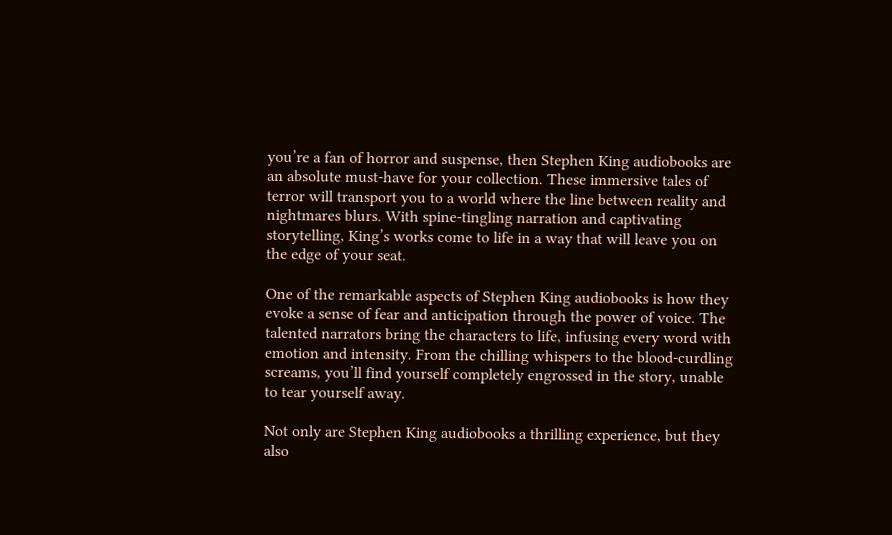you’re a fan of horror and suspense, then Stephen King audiobooks are an absolute must-have for your collection. These immersive tales of terror will transport you to a world where the line between reality and nightmares blurs. With spine-tingling narration and captivating storytelling, King’s works come to life in a way that will leave you on the edge of your seat.

One of the remarkable aspects of Stephen King audiobooks is how they evoke a sense of fear and anticipation through the power of voice. The talented narrators bring the characters to life, infusing every word with emotion and intensity. From the chilling whispers to the blood-curdling screams, you’ll find yourself completely engrossed in the story, unable to tear yourself away.

Not only are Stephen King audiobooks a thrilling experience, but they also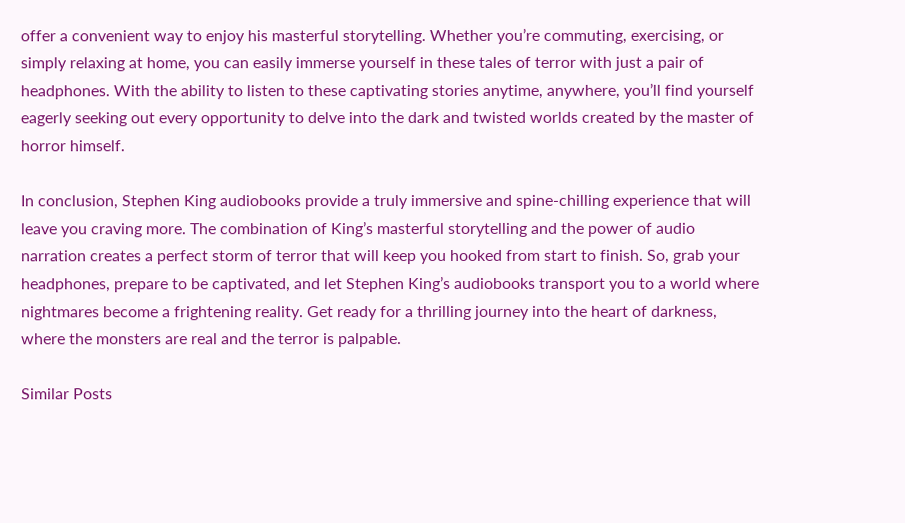offer a convenient way to enjoy his masterful storytelling. Whether you’re commuting, exercising, or simply relaxing at home, you can easily immerse yourself in these tales of terror with just a pair of headphones. With the ability to listen to these captivating stories anytime, anywhere, you’ll find yourself eagerly seeking out every opportunity to delve into the dark and twisted worlds created by the master of horror himself.

In conclusion, Stephen King audiobooks provide a truly immersive and spine-chilling experience that will leave you craving more. The combination of King’s masterful storytelling and the power of audio narration creates a perfect storm of terror that will keep you hooked from start to finish. So, grab your headphones, prepare to be captivated, and let Stephen King’s audiobooks transport you to a world where nightmares become a frightening reality. Get ready for a thrilling journey into the heart of darkness, where the monsters are real and the terror is palpable.

Similar Posts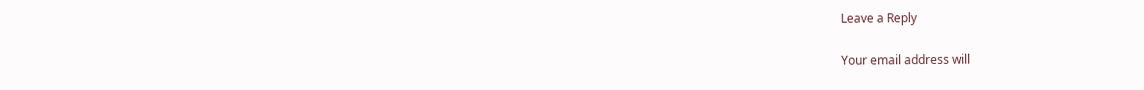Leave a Reply

Your email address will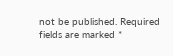not be published. Required fields are marked *